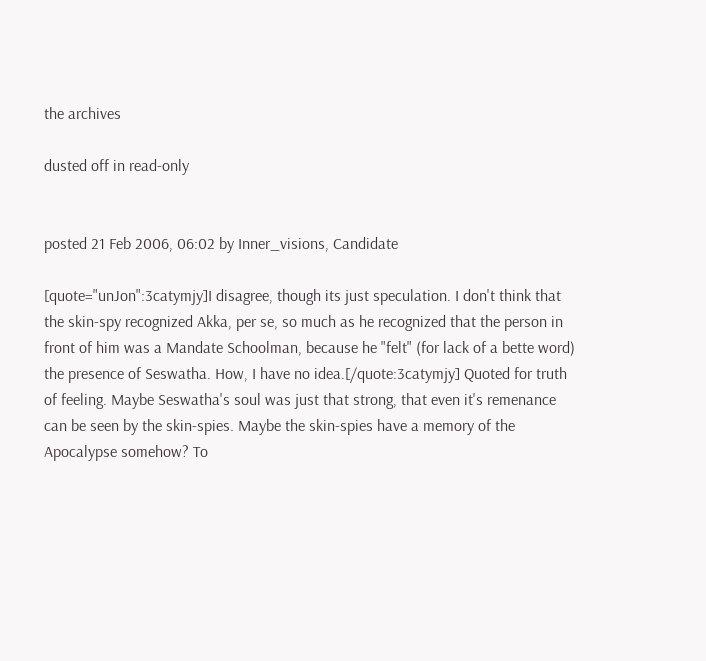the archives

dusted off in read-only


posted 21 Feb 2006, 06:02 by Inner_visions, Candidate

[quote="unJon":3catymjy]I disagree, though its just speculation. I don't think that the skin-spy recognized Akka, per se, so much as he recognized that the person in front of him was a Mandate Schoolman, because he "felt" (for lack of a bette word) the presence of Seswatha. How, I have no idea.[/quote:3catymjy] Quoted for truth of feeling. Maybe Seswatha's soul was just that strong, that even it's remenance can be seen by the skin-spies. Maybe the skin-spies have a memory of the Apocalypse somehow? To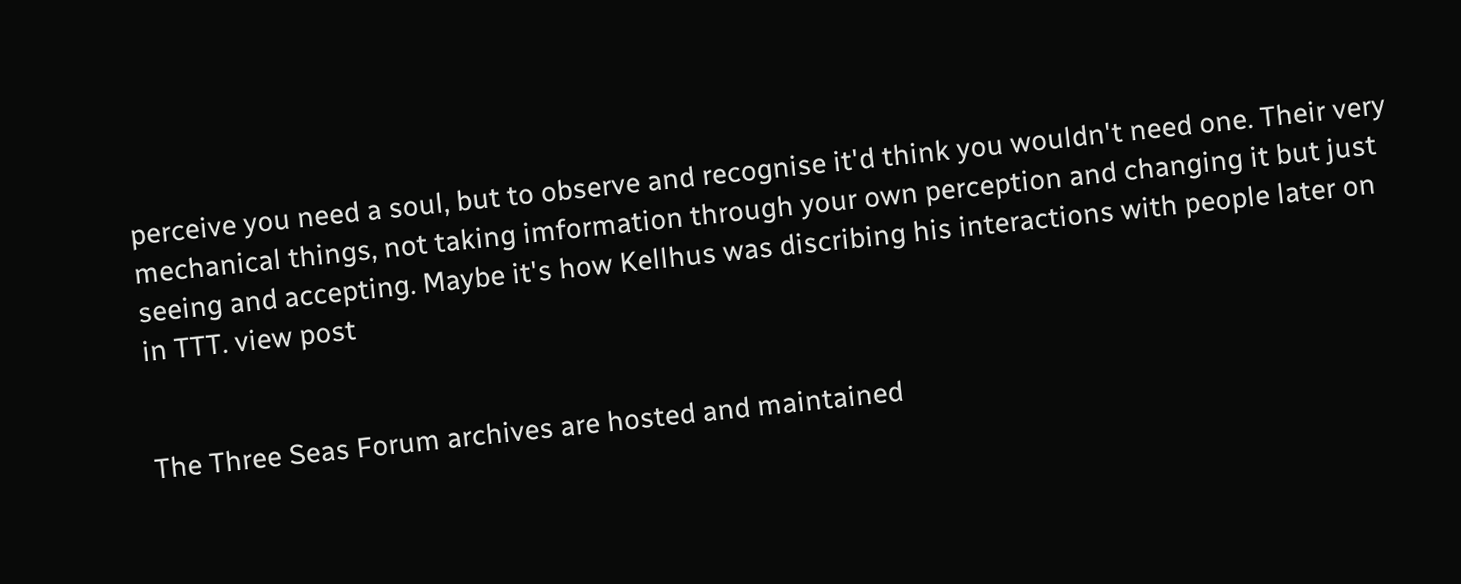perceive you need a soul, but to observe and recognise it'd think you wouldn't need one. Their very mechanical things, not taking imformation through your own perception and changing it but just seeing and accepting. Maybe it's how Kellhus was discribing his interactions with people later on in TTT. view post


The Three Seas Forum archives are hosted and maintained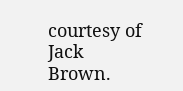courtesy of Jack Brown.